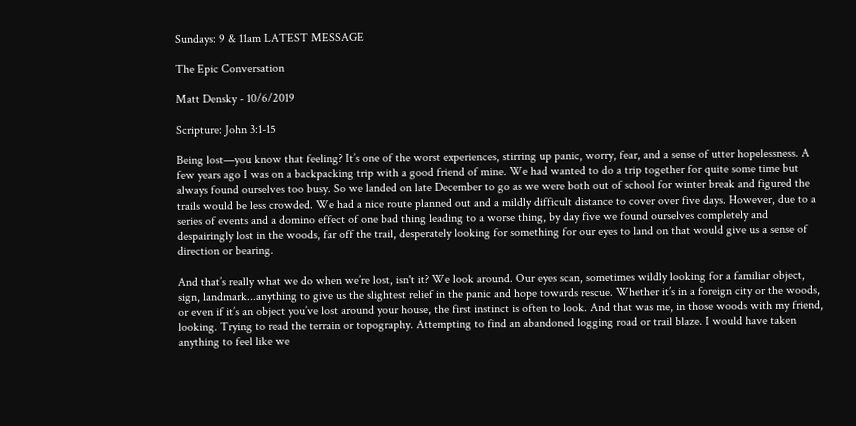Sundays: 9 & 11am LATEST MESSAGE

The Epic Conversation

Matt Densky - 10/6/2019

Scripture: John 3:1-15

Being lost—you know that feeling? It’s one of the worst experiences, stirring up panic, worry, fear, and a sense of utter hopelessness. A few years ago I was on a backpacking trip with a good friend of mine. We had wanted to do a trip together for quite some time but always found ourselves too busy. So we landed on late December to go as we were both out of school for winter break and figured the trails would be less crowded. We had a nice route planned out and a mildly difficult distance to cover over five days. However, due to a series of events and a domino effect of one bad thing leading to a worse thing, by day five we found ourselves completely and despairingly lost in the woods, far off the trail, desperately looking for something for our eyes to land on that would give us a sense of direction or bearing.

And that’s really what we do when we’re lost, isn't it? We look around. Our eyes scan, sometimes wildly looking for a familiar object, sign, landmark...anything to give us the slightest relief in the panic and hope towards rescue. Whether it’s in a foreign city or the woods, or even if it’s an object you’ve lost around your house, the first instinct is often to look. And that was me, in those woods with my friend, looking. Trying to read the terrain or topography. Attempting to find an abandoned logging road or trail blaze. I would have taken anything to feel like we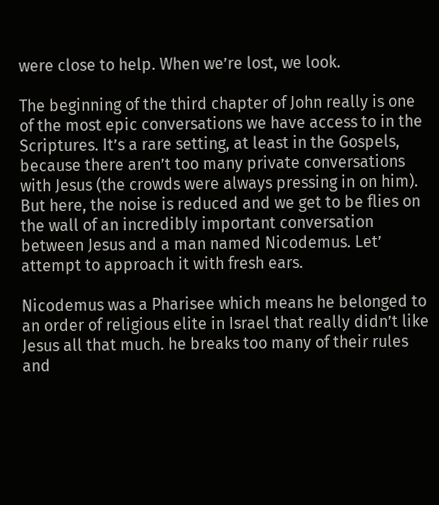were close to help. When we’re lost, we look.

The beginning of the third chapter of John really is one of the most epic conversations we have access to in the Scriptures. It’s a rare setting, at least in the Gospels, because there aren’t too many private conversations with Jesus (the crowds were always pressing in on him). But here, the noise is reduced and we get to be flies on the wall of an incredibly important conversation between Jesus and a man named Nicodemus. Let’ attempt to approach it with fresh ears.

Nicodemus was a Pharisee which means he belonged to an order of religious elite in Israel that really didn’t like Jesus all that much. he breaks too many of their rules and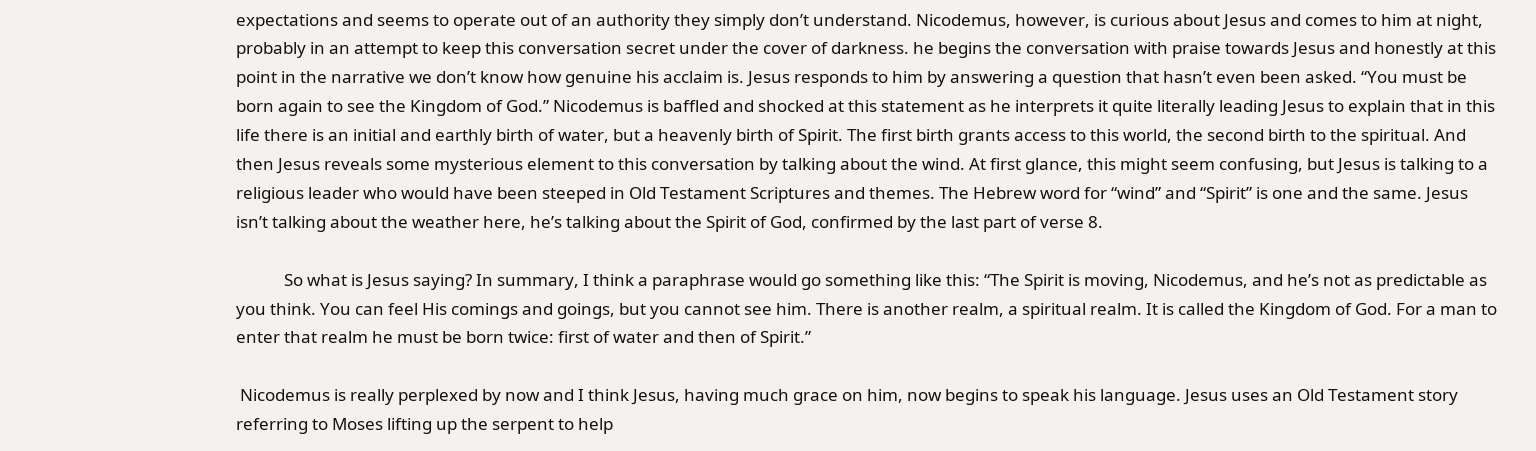expectations and seems to operate out of an authority they simply don’t understand. Nicodemus, however, is curious about Jesus and comes to him at night, probably in an attempt to keep this conversation secret under the cover of darkness. he begins the conversation with praise towards Jesus and honestly at this point in the narrative we don’t know how genuine his acclaim is. Jesus responds to him by answering a question that hasn’t even been asked. “You must be born again to see the Kingdom of God.” Nicodemus is baffled and shocked at this statement as he interprets it quite literally leading Jesus to explain that in this life there is an initial and earthly birth of water, but a heavenly birth of Spirit. The first birth grants access to this world, the second birth to the spiritual. And then Jesus reveals some mysterious element to this conversation by talking about the wind. At first glance, this might seem confusing, but Jesus is talking to a religious leader who would have been steeped in Old Testament Scriptures and themes. The Hebrew word for “wind” and “Spirit” is one and the same. Jesus isn’t talking about the weather here, he’s talking about the Spirit of God, confirmed by the last part of verse 8.

            So what is Jesus saying? In summary, I think a paraphrase would go something like this: “The Spirit is moving, Nicodemus, and he’s not as predictable as you think. You can feel His comings and goings, but you cannot see him. There is another realm, a spiritual realm. It is called the Kingdom of God. For a man to enter that realm he must be born twice: first of water and then of Spirit.”

 Nicodemus is really perplexed by now and I think Jesus, having much grace on him, now begins to speak his language. Jesus uses an Old Testament story referring to Moses lifting up the serpent to help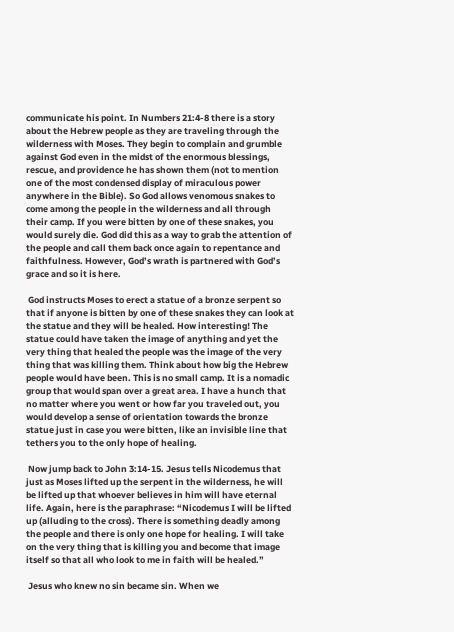communicate his point. In Numbers 21:4-8 there is a story about the Hebrew people as they are traveling through the wilderness with Moses. They begin to complain and grumble against God even in the midst of the enormous blessings, rescue, and providence he has shown them (not to mention one of the most condensed display of miraculous power anywhere in the Bible). So God allows venomous snakes to come among the people in the wilderness and all through their camp. If you were bitten by one of these snakes, you would surely die. God did this as a way to grab the attention of the people and call them back once again to repentance and faithfulness. However, God’s wrath is partnered with God’s grace and so it is here.

 God instructs Moses to erect a statue of a bronze serpent so that if anyone is bitten by one of these snakes they can look at the statue and they will be healed. How interesting! The statue could have taken the image of anything and yet the very thing that healed the people was the image of the very thing that was killing them. Think about how big the Hebrew people would have been. This is no small camp. It is a nomadic group that would span over a great area. I have a hunch that no matter where you went or how far you traveled out, you would develop a sense of orientation towards the bronze statue just in case you were bitten, like an invisible line that tethers you to the only hope of healing.

 Now jump back to John 3:14-15. Jesus tells Nicodemus that just as Moses lifted up the serpent in the wilderness, he will be lifted up that whoever believes in him will have eternal life. Again, here is the paraphrase: “Nicodemus I will be lifted up (alluding to the cross). There is something deadly among the people and there is only one hope for healing. I will take on the very thing that is killing you and become that image itself so that all who look to me in faith will be healed.”

 Jesus who knew no sin became sin. When we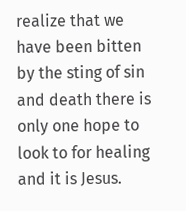realize that we have been bitten by the sting of sin and death there is only one hope to look to for healing and it is Jesus.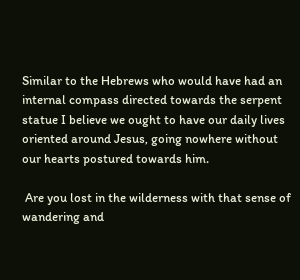Similar to the Hebrews who would have had an internal compass directed towards the serpent statue I believe we ought to have our daily lives oriented around Jesus, going nowhere without our hearts postured towards him.

 Are you lost in the wilderness with that sense of wandering and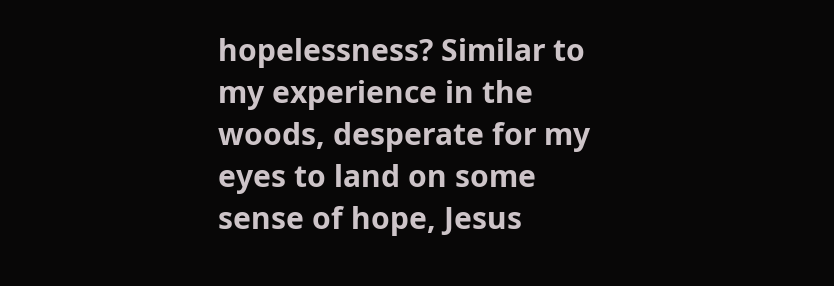hopelessness? Similar to my experience in the woods, desperate for my eyes to land on some sense of hope, Jesus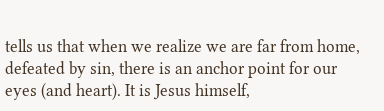tells us that when we realize we are far from home, defeated by sin, there is an anchor point for our eyes (and heart). It is Jesus himself,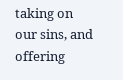taking on our sins, and offering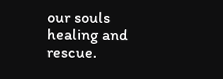our souls healing and rescue.